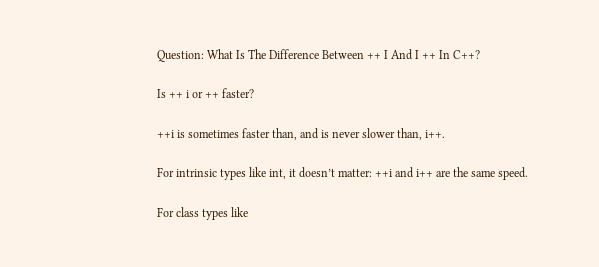Question: What Is The Difference Between ++ I And I ++ In C++?

Is ++ i or ++ faster?

++i is sometimes faster than, and is never slower than, i++.

For intrinsic types like int, it doesn’t matter: ++i and i++ are the same speed.

For class types like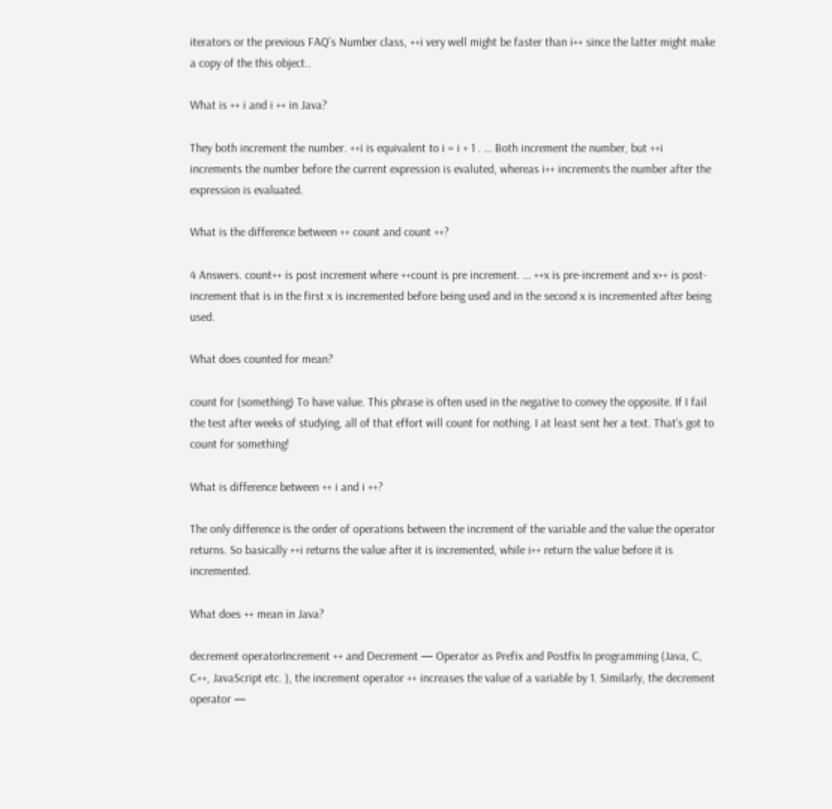iterators or the previous FAQ’s Number class, ++i very well might be faster than i++ since the latter might make a copy of the this object..

What is ++ i and i ++ in Java?

They both increment the number. ++i is equivalent to i = i + 1 . … Both increment the number, but ++i increments the number before the current expression is evaluted, whereas i++ increments the number after the expression is evaluated.

What is the difference between ++ count and count ++?

4 Answers. count++ is post increment where ++count is pre increment. … ++x is pre-increment and x++ is post-increment that is in the first x is incremented before being used and in the second x is incremented after being used.

What does counted for mean?

count for (something) To have value. This phrase is often used in the negative to convey the opposite. If I fail the test after weeks of studying, all of that effort will count for nothing. I at least sent her a text. That’s got to count for something!

What is difference between ++ i and i ++?

The only difference is the order of operations between the increment of the variable and the value the operator returns. So basically ++i returns the value after it is incremented, while i++ return the value before it is incremented.

What does ++ mean in Java?

decrement operatorIncrement ++ and Decrement — Operator as Prefix and Postfix In programming (Java, C, C++, JavaScript etc. ), the increment operator ++ increases the value of a variable by 1. Similarly, the decrement operator —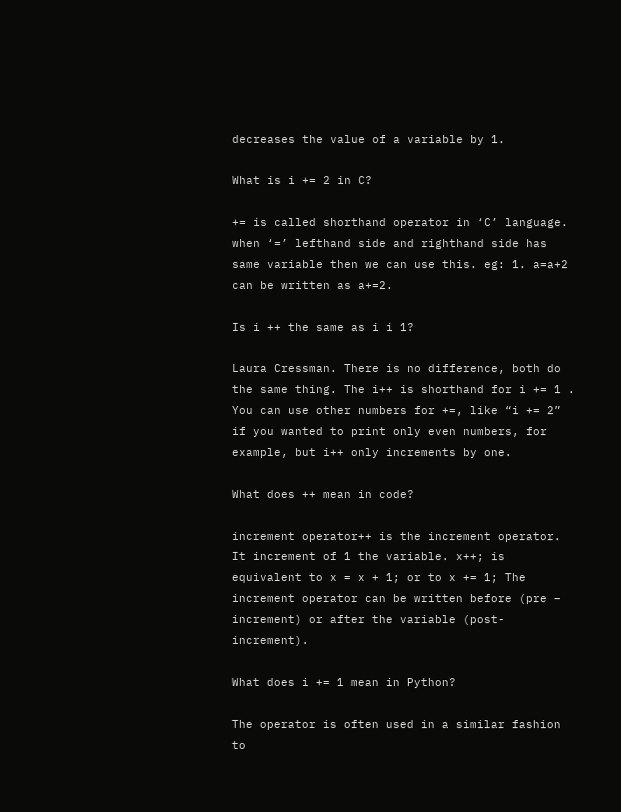decreases the value of a variable by 1.

What is i += 2 in C?

+= is called shorthand operator in ‘C’ language. when ‘=’ lefthand side and righthand side has same variable then we can use this. eg: 1. a=a+2 can be written as a+=2.

Is i ++ the same as i i 1?

Laura Cressman. There is no difference, both do the same thing. The i++ is shorthand for i += 1 . You can use other numbers for +=, like “i += 2” if you wanted to print only even numbers, for example, but i++ only increments by one.

What does ++ mean in code?

increment operator++ is the increment operator. It increment of 1 the variable. x++; is equivalent to x = x + 1; or to x += 1; The increment operator can be written before (pre – increment) or after the variable (post-increment).

What does i += 1 mean in Python?

The operator is often used in a similar fashion to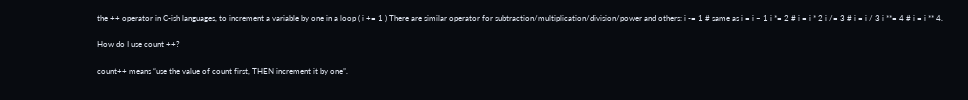the ++ operator in C-ish languages, to increment a variable by one in a loop ( i += 1 ) There are similar operator for subtraction/multiplication/division/power and others: i -= 1 # same as i = i – 1 i *= 2 # i = i * 2 i /= 3 # i = i / 3 i **= 4 # i = i ** 4.

How do I use count ++?

count++ means “use the value of count first, THEN increment it by one”.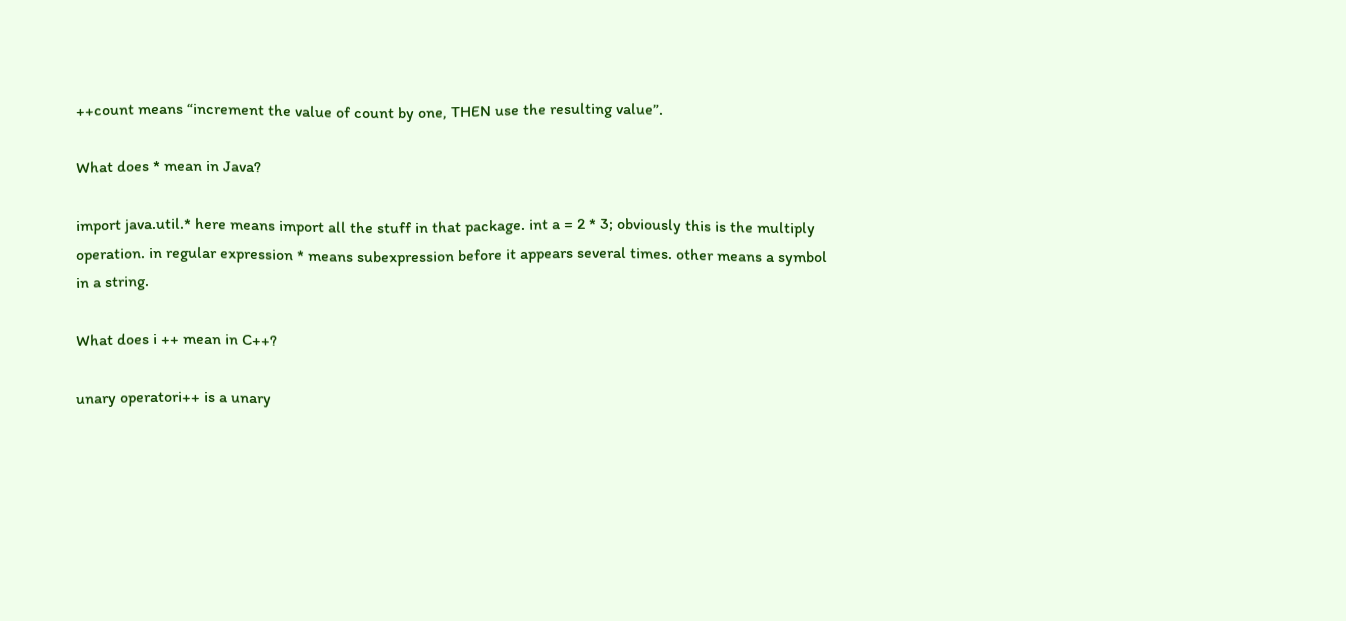++count means “increment the value of count by one, THEN use the resulting value”.

What does * mean in Java?

import java.util.* here means import all the stuff in that package. int a = 2 * 3; obviously this is the multiply operation. in regular expression * means subexpression before it appears several times. other means a symbol in a string.

What does i ++ mean in C++?

unary operatori++ is a unary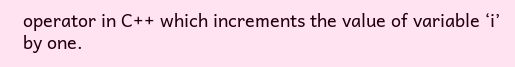operator in C++ which increments the value of variable ‘i’ by one.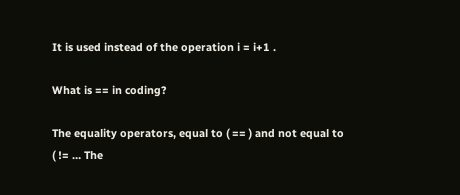It is used instead of the operation i = i+1 .

What is == in coding?

The equality operators, equal to ( == ) and not equal to ( != … The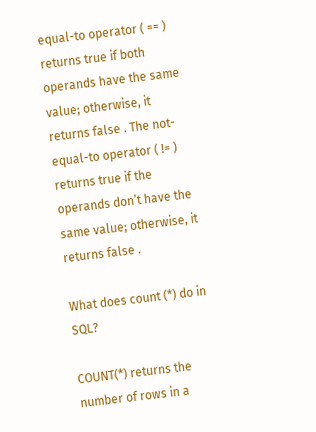equal-to operator ( == ) returns true if both operands have the same value; otherwise, it returns false . The not-equal-to operator ( != ) returns true if the operands don’t have the same value; otherwise, it returns false .

What does count (*) do in SQL?

COUNT(*) returns the number of rows in a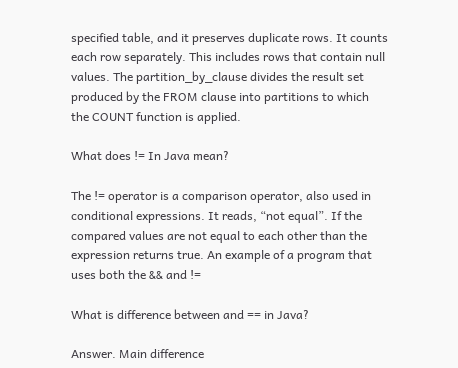specified table, and it preserves duplicate rows. It counts each row separately. This includes rows that contain null values. The partition_by_clause divides the result set produced by the FROM clause into partitions to which the COUNT function is applied.

What does != In Java mean?

The != operator is a comparison operator, also used in conditional expressions. It reads, “not equal”. If the compared values are not equal to each other than the expression returns true. An example of a program that uses both the && and !=

What is difference between and == in Java?

Answer. Main difference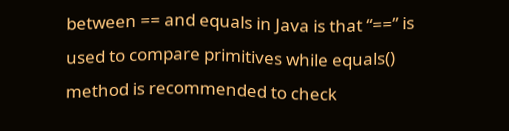between == and equals in Java is that “==” is used to compare primitives while equals() method is recommended to check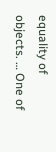equality of objects. … One of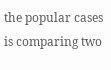the popular cases is comparing two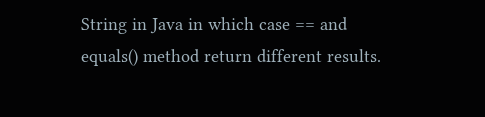String in Java in which case == and equals() method return different results.